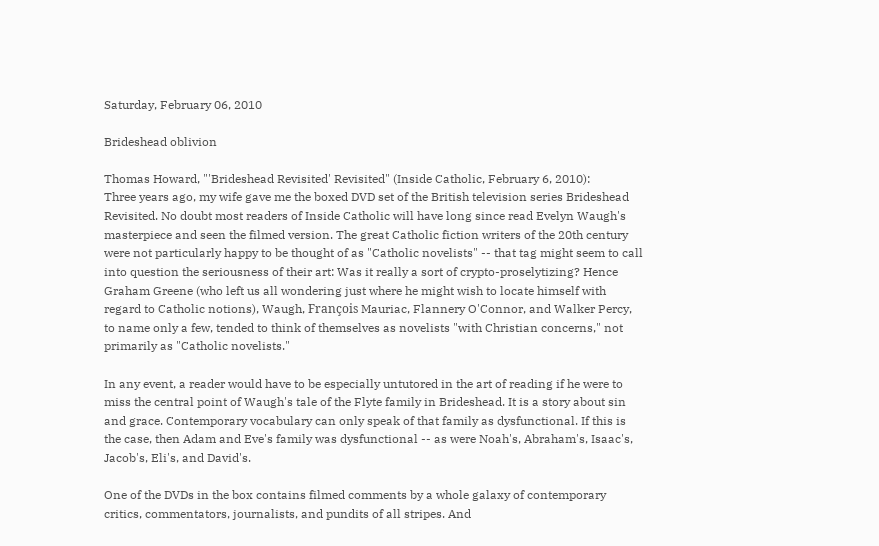Saturday, February 06, 2010

Brideshead oblivion

Thomas Howard, "'Brideshead Revisited' Revisited" (Inside Catholic, February 6, 2010):
Three years ago, my wife gave me the boxed DVD set of the British television series Brideshead Revisited. No doubt most readers of Inside Catholic will have long since read Evelyn Waugh's masterpiece and seen the filmed version. The great Catholic fiction writers of the 20th century were not particularly happy to be thought of as "Catholic novelists" -- that tag might seem to call into question the seriousness of their art: Was it really a sort of crypto-proselytizing? Hence Graham Greene (who left us all wondering just where he might wish to locate himself with regard to Catholic notions), Waugh, François Mauriac, Flannery O'Connor, and Walker Percy, to name only a few, tended to think of themselves as novelists "with Christian concerns," not primarily as "Catholic novelists."

In any event, a reader would have to be especially untutored in the art of reading if he were to miss the central point of Waugh's tale of the Flyte family in Brideshead. It is a story about sin and grace. Contemporary vocabulary can only speak of that family as dysfunctional. If this is the case, then Adam and Eve's family was dysfunctional -- as were Noah's, Abraham's, Isaac's, Jacob's, Eli's, and David's.

One of the DVDs in the box contains filmed comments by a whole galaxy of contemporary critics, commentators, journalists, and pundits of all stripes. And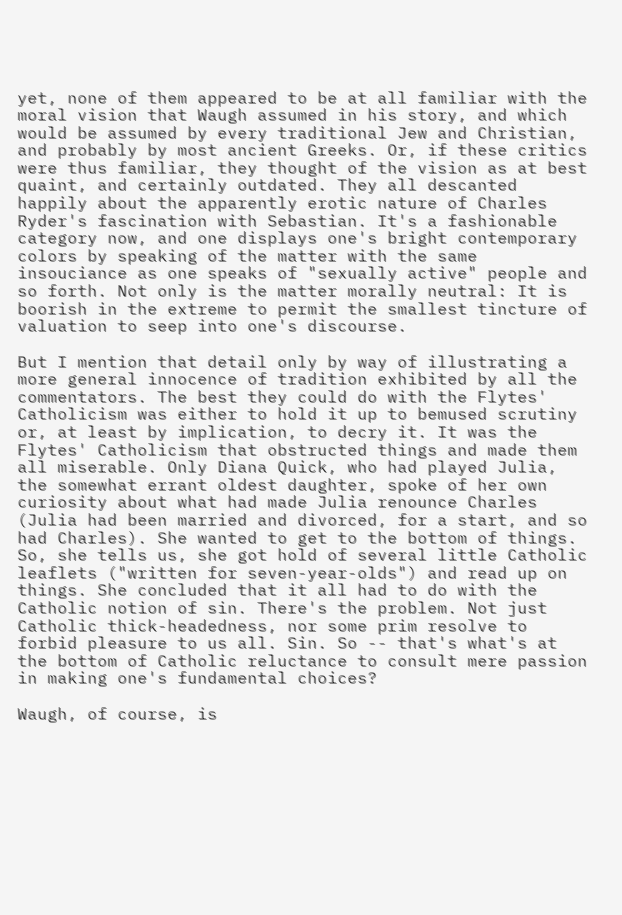yet, none of them appeared to be at all familiar with the moral vision that Waugh assumed in his story, and which would be assumed by every traditional Jew and Christian, and probably by most ancient Greeks. Or, if these critics were thus familiar, they thought of the vision as at best quaint, and certainly outdated. They all descanted happily about the apparently erotic nature of Charles Ryder's fascination with Sebastian. It's a fashionable category now, and one displays one's bright contemporary colors by speaking of the matter with the same insouciance as one speaks of "sexually active" people and so forth. Not only is the matter morally neutral: It is boorish in the extreme to permit the smallest tincture of valuation to seep into one's discourse.

But I mention that detail only by way of illustrating a more general innocence of tradition exhibited by all the commentators. The best they could do with the Flytes' Catholicism was either to hold it up to bemused scrutiny or, at least by implication, to decry it. It was the Flytes' Catholicism that obstructed things and made them all miserable. Only Diana Quick, who had played Julia, the somewhat errant oldest daughter, spoke of her own curiosity about what had made Julia renounce Charles (Julia had been married and divorced, for a start, and so had Charles). She wanted to get to the bottom of things. So, she tells us, she got hold of several little Catholic leaflets ("written for seven-year-olds") and read up on things. She concluded that it all had to do with the Catholic notion of sin. There's the problem. Not just Catholic thick-headedness, nor some prim resolve to forbid pleasure to us all. Sin. So -- that's what's at the bottom of Catholic reluctance to consult mere passion in making one's fundamental choices?

Waugh, of course, is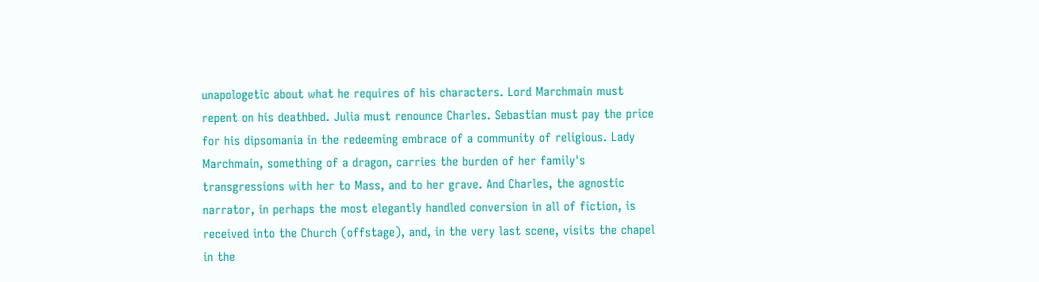unapologetic about what he requires of his characters. Lord Marchmain must repent on his deathbed. Julia must renounce Charles. Sebastian must pay the price for his dipsomania in the redeeming embrace of a community of religious. Lady Marchmain, something of a dragon, carries the burden of her family's transgressions with her to Mass, and to her grave. And Charles, the agnostic narrator, in perhaps the most elegantly handled conversion in all of fiction, is received into the Church (offstage), and, in the very last scene, visits the chapel in the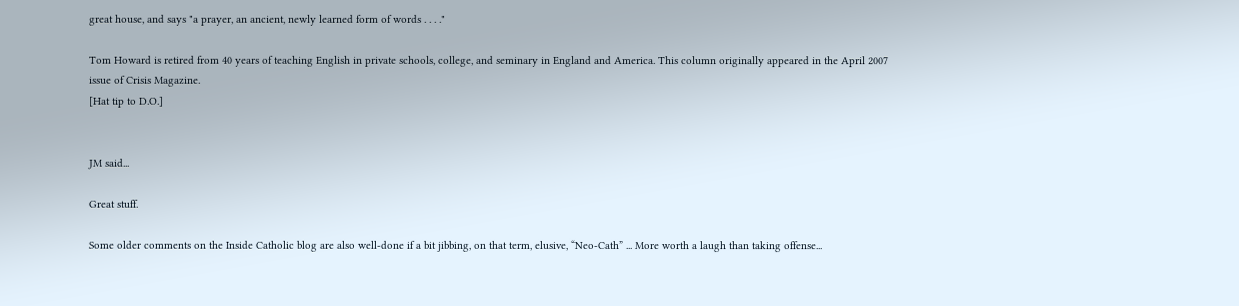great house, and says "a prayer, an ancient, newly learned form of words . . . ."

Tom Howard is retired from 40 years of teaching English in private schools, college, and seminary in England and America. This column originally appeared in the April 2007 issue of Crisis Magazine.
[Hat tip to D.O.]


JM said...

Great stuff.

Some older comments on the Inside Catholic blog are also well-done if a bit jibbing, on that term, elusive, “Neo-Cath” ... More worth a laugh than taking offense...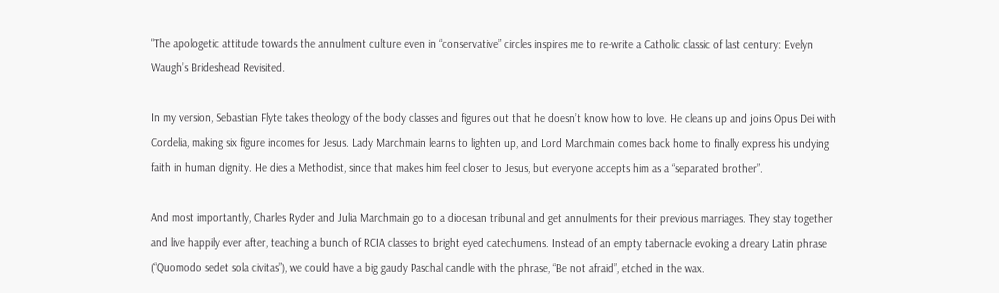"The apologetic attitude towards the annulment culture even in “conservative” circles inspires me to re-write a Catholic classic of last century: Evelyn Waugh’s Brideshead Revisited.

In my version, Sebastian Flyte takes theology of the body classes and figures out that he doesn’t know how to love. He cleans up and joins Opus Dei with Cordelia, making six figure incomes for Jesus. Lady Marchmain learns to lighten up, and Lord Marchmain comes back home to finally express his undying faith in human dignity. He dies a Methodist, since that makes him feel closer to Jesus, but everyone accepts him as a “separated brother”.

And most importantly, Charles Ryder and Julia Marchmain go to a diocesan tribunal and get annulments for their previous marriages. They stay together and live happily ever after, teaching a bunch of RCIA classes to bright eyed catechumens. Instead of an empty tabernacle evoking a dreary Latin phrase (“Quomodo sedet sola civitas”), we could have a big gaudy Paschal candle with the phrase, “Be not afraid”, etched in the wax.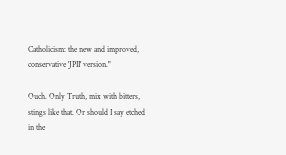Catholicism: the new and improved, conservative 'JPII' version."

Ouch. Only Truth, mix with bitters, stings like that. Or should I say etched in the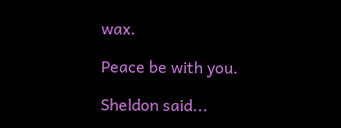wax.

Peace be with you.

Sheldon said...